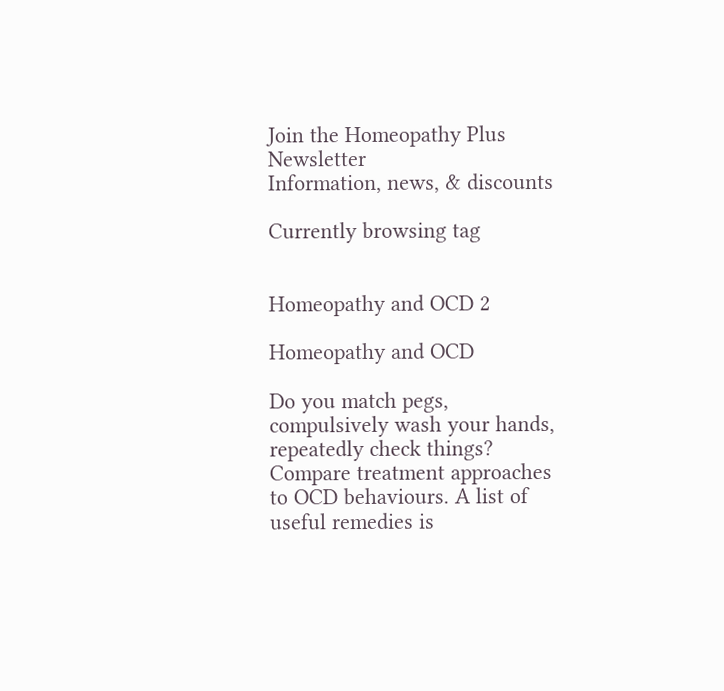Join the Homeopathy Plus Newsletter
Information, news, & discounts

Currently browsing tag


Homeopathy and OCD 2

Homeopathy and OCD

Do you match pegs, compulsively wash your hands, repeatedly check things? Compare treatment approaches to OCD behaviours. A list of useful remedies is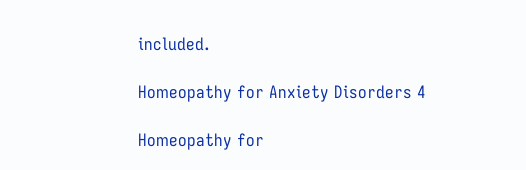included.

Homeopathy for Anxiety Disorders 4

Homeopathy for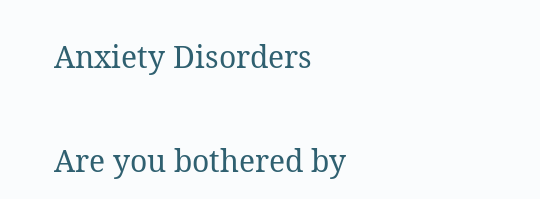Anxiety Disorders

Are you bothered by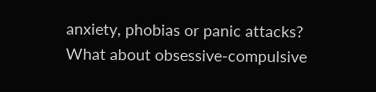anxiety, phobias or panic attacks? What about obsessive-compulsive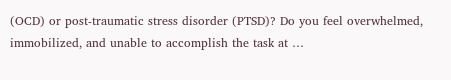(OCD) or post-traumatic stress disorder (PTSD)? Do you feel overwhelmed, immobilized, and unable to accomplish the task at …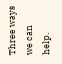Three ways we can help.